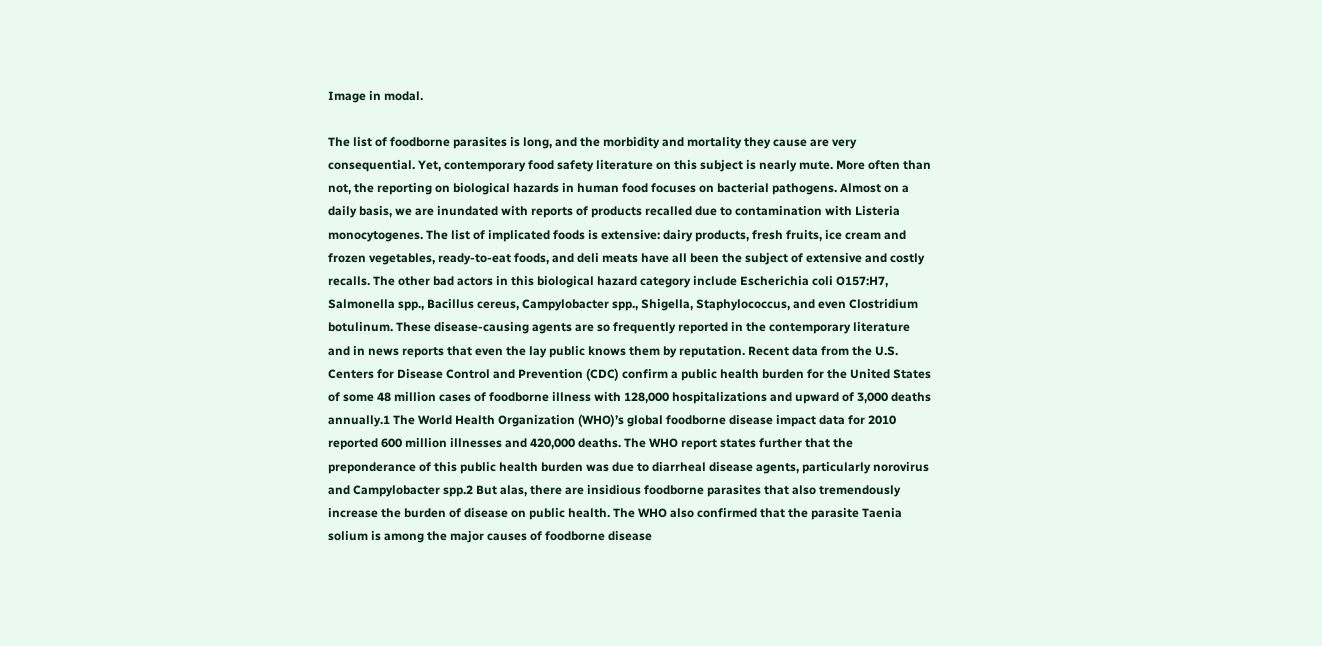Image in modal.

The list of foodborne parasites is long, and the morbidity and mortality they cause are very consequential. Yet, contemporary food safety literature on this subject is nearly mute. More often than not, the reporting on biological hazards in human food focuses on bacterial pathogens. Almost on a daily basis, we are inundated with reports of products recalled due to contamination with Listeria monocytogenes. The list of implicated foods is extensive: dairy products, fresh fruits, ice cream and frozen vegetables, ready-to-eat foods, and deli meats have all been the subject of extensive and costly recalls. The other bad actors in this biological hazard category include Escherichia coli O157:H7, Salmonella spp., Bacillus cereus, Campylobacter spp., Shigella, Staphylococcus, and even Clostridium botulinum. These disease-causing agents are so frequently reported in the contemporary literature and in news reports that even the lay public knows them by reputation. Recent data from the U.S. Centers for Disease Control and Prevention (CDC) confirm a public health burden for the United States of some 48 million cases of foodborne illness with 128,000 hospitalizations and upward of 3,000 deaths annually.1 The World Health Organization (WHO)’s global foodborne disease impact data for 2010 reported 600 million illnesses and 420,000 deaths. The WHO report states further that the preponderance of this public health burden was due to diarrheal disease agents, particularly norovirus and Campylobacter spp.2 But alas, there are insidious foodborne parasites that also tremendously increase the burden of disease on public health. The WHO also confirmed that the parasite Taenia solium is among the major causes of foodborne disease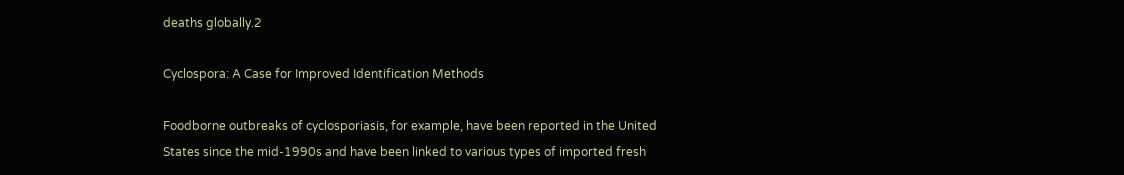deaths globally.2

Cyclospora: A Case for Improved Identification Methods

Foodborne outbreaks of cyclosporiasis, for example, have been reported in the United States since the mid-1990s and have been linked to various types of imported fresh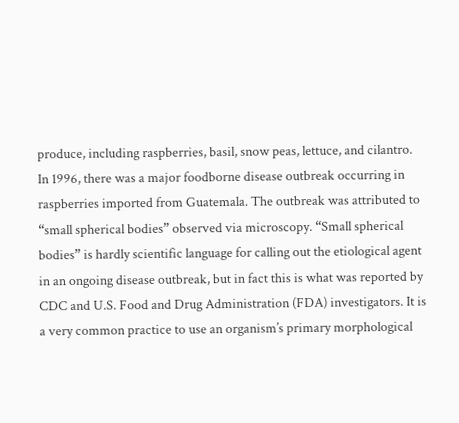produce, including raspberries, basil, snow peas, lettuce, and cilantro. In 1996, there was a major foodborne disease outbreak occurring in raspberries imported from Guatemala. The outbreak was attributed to “small spherical bodies” observed via microscopy. “Small spherical bodies” is hardly scientific language for calling out the etiological agent in an ongoing disease outbreak, but in fact this is what was reported by CDC and U.S. Food and Drug Administration (FDA) investigators. It is a very common practice to use an organism’s primary morphological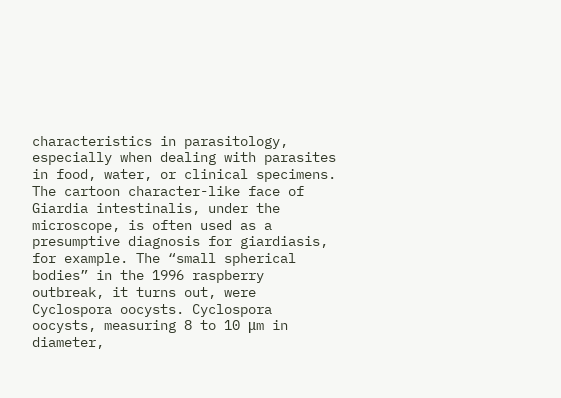characteristics in parasitology, especially when dealing with parasites in food, water, or clinical specimens. The cartoon character-like face of Giardia intestinalis, under the microscope, is often used as a presumptive diagnosis for giardiasis, for example. The “small spherical bodies” in the 1996 raspberry outbreak, it turns out, were Cyclospora oocysts. Cyclospora oocysts, measuring 8 to 10 μm in diameter,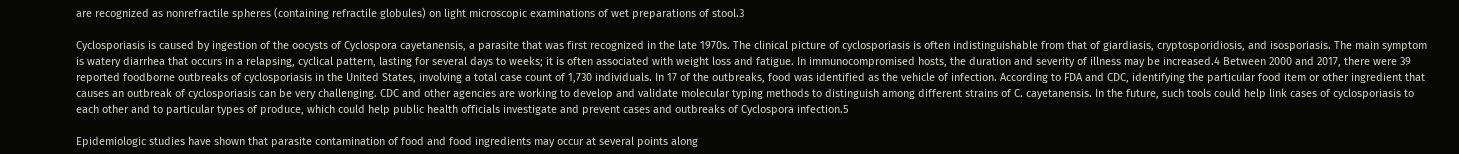are recognized as nonrefractile spheres (containing refractile globules) on light microscopic examinations of wet preparations of stool.3

Cyclosporiasis is caused by ingestion of the oocysts of Cyclospora cayetanensis, a parasite that was first recognized in the late 1970s. The clinical picture of cyclosporiasis is often indistinguishable from that of giardiasis, cryptosporidiosis, and isosporiasis. The main symptom is watery diarrhea that occurs in a relapsing, cyclical pattern, lasting for several days to weeks; it is often associated with weight loss and fatigue. In immunocompromised hosts, the duration and severity of illness may be increased.4 Between 2000 and 2017, there were 39 reported foodborne outbreaks of cyclosporiasis in the United States, involving a total case count of 1,730 individuals. In 17 of the outbreaks, food was identified as the vehicle of infection. According to FDA and CDC, identifying the particular food item or other ingredient that causes an outbreak of cyclosporiasis can be very challenging. CDC and other agencies are working to develop and validate molecular typing methods to distinguish among different strains of C. cayetanensis. In the future, such tools could help link cases of cyclosporiasis to each other and to particular types of produce, which could help public health officials investigate and prevent cases and outbreaks of Cyclospora infection.5

Epidemiologic studies have shown that parasite contamination of food and food ingredients may occur at several points along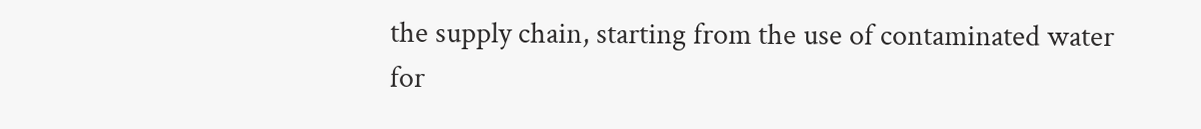the supply chain, starting from the use of contaminated water for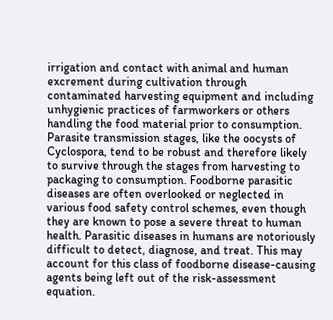irrigation and contact with animal and human excrement during cultivation through contaminated harvesting equipment and including unhygienic practices of farmworkers or others handling the food material prior to consumption. Parasite transmission stages, like the oocysts of Cyclospora, tend to be robust and therefore likely to survive through the stages from harvesting to packaging to consumption. Foodborne parasitic diseases are often overlooked or neglected in various food safety control schemes, even though they are known to pose a severe threat to human health. Parasitic diseases in humans are notoriously difficult to detect, diagnose, and treat. This may account for this class of foodborne disease-causing agents being left out of the risk-assessment equation.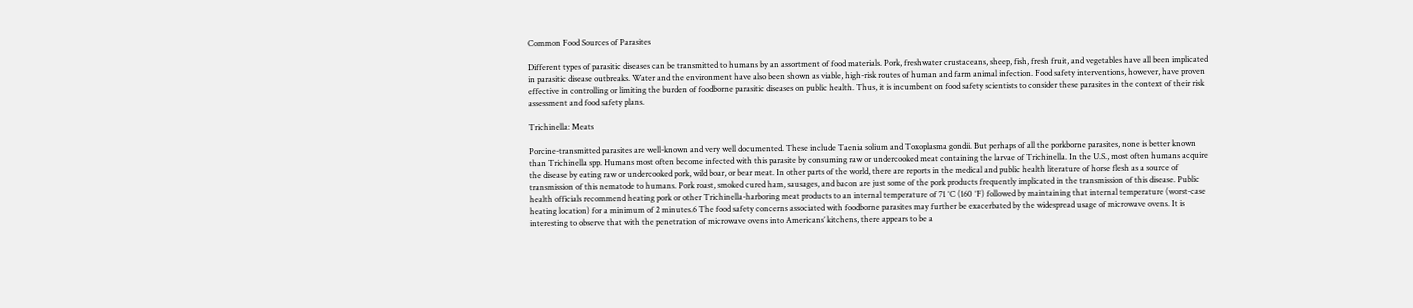Common Food Sources of Parasites

Different types of parasitic diseases can be transmitted to humans by an assortment of food materials. Pork, freshwater crustaceans, sheep, fish, fresh fruit, and vegetables have all been implicated in parasitic disease outbreaks. Water and the environment have also been shown as viable, high-risk routes of human and farm animal infection. Food safety interventions, however, have proven effective in controlling or limiting the burden of foodborne parasitic diseases on public health. Thus, it is incumbent on food safety scientists to consider these parasites in the context of their risk assessment and food safety plans.

Trichinella: Meats

Porcine-transmitted parasites are well-known and very well documented. These include Taenia solium and Toxoplasma gondii. But perhaps of all the porkborne parasites, none is better known than Trichinella spp. Humans most often become infected with this parasite by consuming raw or undercooked meat containing the larvae of Trichinella. In the U.S., most often humans acquire the disease by eating raw or undercooked pork, wild boar, or bear meat. In other parts of the world, there are reports in the medical and public health literature of horse flesh as a source of transmission of this nematode to humans. Pork roast, smoked cured ham, sausages, and bacon are just some of the pork products frequently implicated in the transmission of this disease. Public health officials recommend heating pork or other Trichinella-harboring meat products to an internal temperature of 71 °C (160 °F) followed by maintaining that internal temperature (worst-case heating location) for a minimum of 2 minutes.6 The food safety concerns associated with foodborne parasites may further be exacerbated by the widespread usage of microwave ovens. It is interesting to observe that with the penetration of microwave ovens into Americans’ kitchens, there appears to be a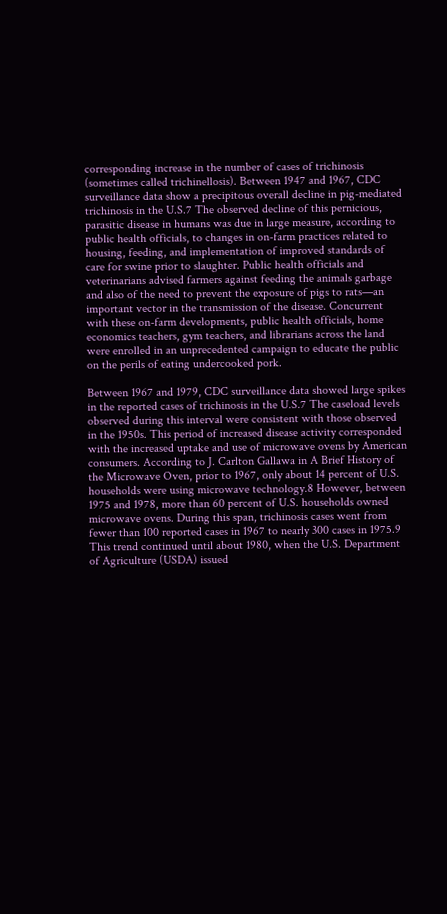corresponding increase in the number of cases of trichinosis (sometimes called trichinellosis). Between 1947 and 1967, CDC surveillance data show a precipitous overall decline in pig-mediated trichinosis in the U.S.7 The observed decline of this pernicious, parasitic disease in humans was due in large measure, according to public health officials, to changes in on-farm practices related to housing, feeding, and implementation of improved standards of care for swine prior to slaughter. Public health officials and veterinarians advised farmers against feeding the animals garbage and also of the need to prevent the exposure of pigs to rats—an important vector in the transmission of the disease. Concurrent with these on-farm developments, public health officials, home economics teachers, gym teachers, and librarians across the land were enrolled in an unprecedented campaign to educate the public on the perils of eating undercooked pork.

Between 1967 and 1979, CDC surveillance data showed large spikes in the reported cases of trichinosis in the U.S.7 The caseload levels observed during this interval were consistent with those observed in the 1950s. This period of increased disease activity corresponded with the increased uptake and use of microwave ovens by American consumers. According to J. Carlton Gallawa in A Brief History of the Microwave Oven, prior to 1967, only about 14 percent of U.S. households were using microwave technology.8 However, between 1975 and 1978, more than 60 percent of U.S. households owned microwave ovens. During this span, trichinosis cases went from fewer than 100 reported cases in 1967 to nearly 300 cases in 1975.9 This trend continued until about 1980, when the U.S. Department of Agriculture (USDA) issued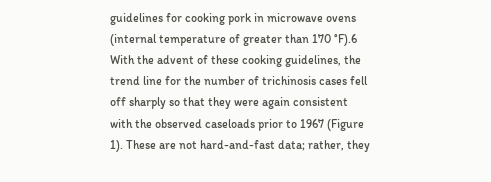guidelines for cooking pork in microwave ovens (internal temperature of greater than 170 °F).6 With the advent of these cooking guidelines, the trend line for the number of trichinosis cases fell off sharply so that they were again consistent with the observed caseloads prior to 1967 (Figure 1). These are not hard-and-fast data; rather, they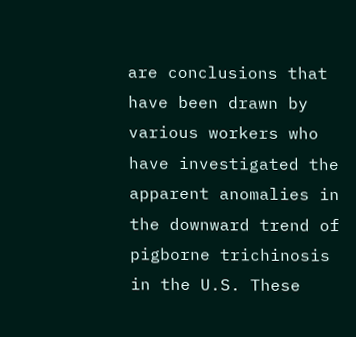are conclusions that have been drawn by various workers who have investigated the apparent anomalies in the downward trend of pigborne trichinosis in the U.S. These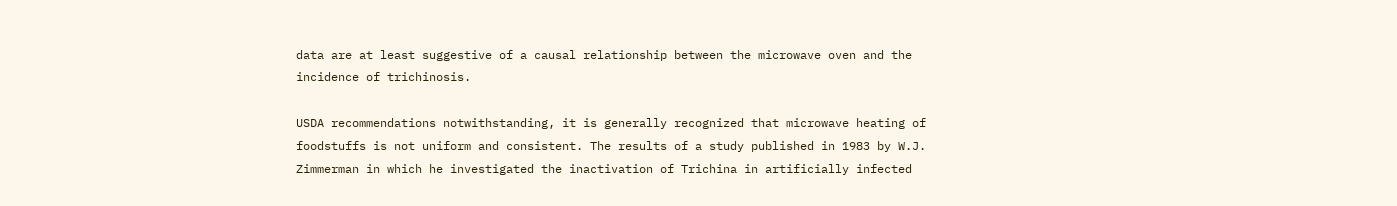data are at least suggestive of a causal relationship between the microwave oven and the incidence of trichinosis.

USDA recommendations notwithstanding, it is generally recognized that microwave heating of foodstuffs is not uniform and consistent. The results of a study published in 1983 by W.J. Zimmerman in which he investigated the inactivation of Trichina in artificially infected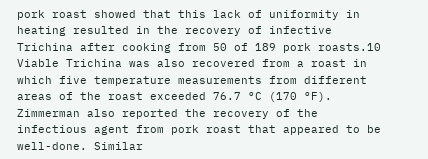pork roast showed that this lack of uniformity in heating resulted in the recovery of infective Trichina after cooking from 50 of 189 pork roasts.10 Viable Trichina was also recovered from a roast in which five temperature measurements from different areas of the roast exceeded 76.7 °C (170 °F). Zimmerman also reported the recovery of the infectious agent from pork roast that appeared to be well-done. Similar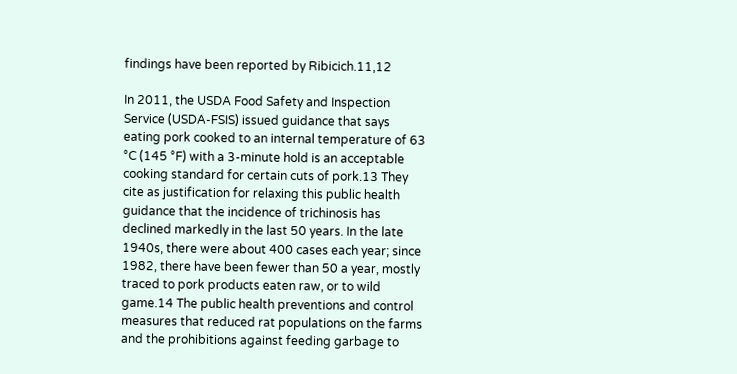findings have been reported by Ribicich.11,12

In 2011, the USDA Food Safety and Inspection Service (USDA-FSIS) issued guidance that says eating pork cooked to an internal temperature of 63 °C (145 °F) with a 3-minute hold is an acceptable cooking standard for certain cuts of pork.13 They cite as justification for relaxing this public health guidance that the incidence of trichinosis has declined markedly in the last 50 years. In the late 1940s, there were about 400 cases each year; since 1982, there have been fewer than 50 a year, mostly traced to pork products eaten raw, or to wild game.14 The public health preventions and control measures that reduced rat populations on the farms and the prohibitions against feeding garbage to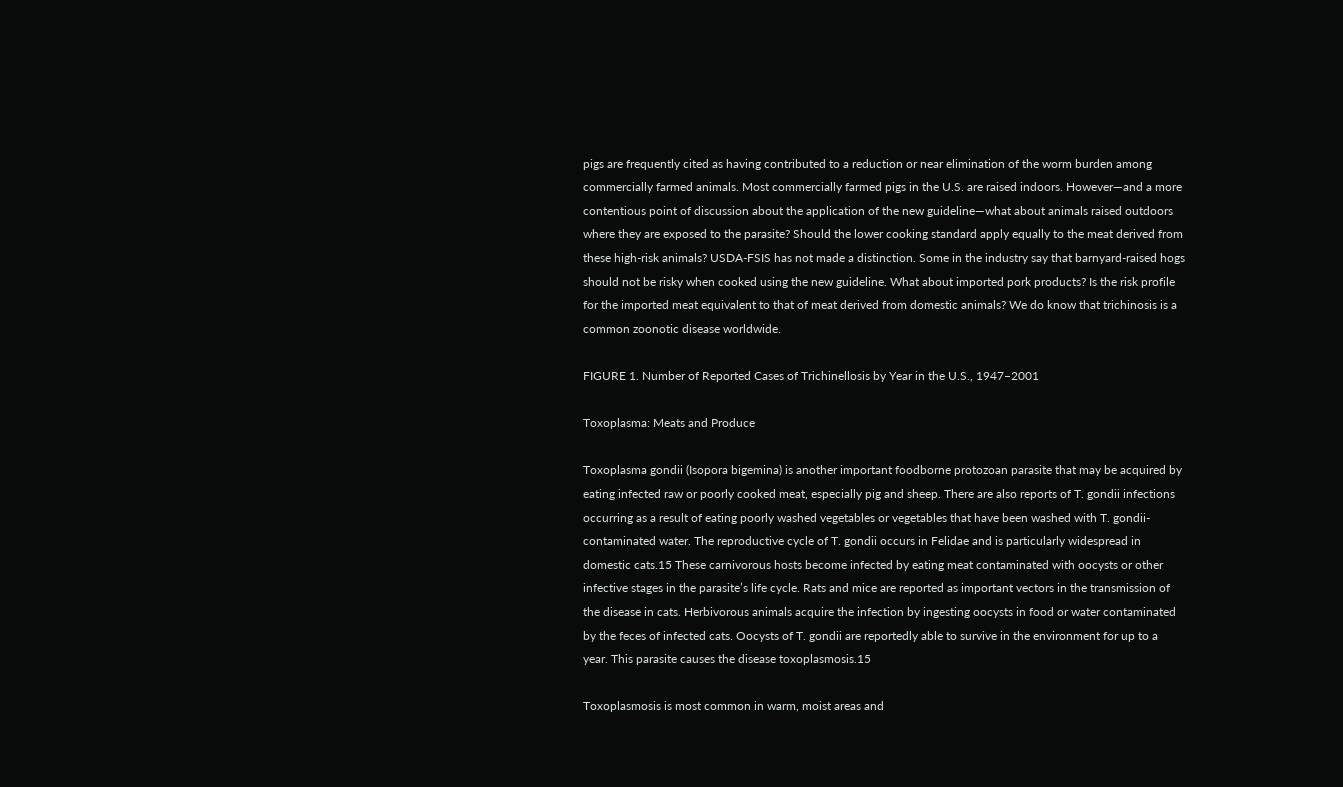pigs are frequently cited as having contributed to a reduction or near elimination of the worm burden among commercially farmed animals. Most commercially farmed pigs in the U.S. are raised indoors. However—and a more contentious point of discussion about the application of the new guideline—what about animals raised outdoors where they are exposed to the parasite? Should the lower cooking standard apply equally to the meat derived from these high-risk animals? USDA-FSIS has not made a distinction. Some in the industry say that barnyard-raised hogs should not be risky when cooked using the new guideline. What about imported pork products? Is the risk profile for the imported meat equivalent to that of meat derived from domestic animals? We do know that trichinosis is a common zoonotic disease worldwide.

FIGURE 1. Number of Reported Cases of Trichinellosis by Year in the U.S., 1947–2001

Toxoplasma: Meats and Produce

Toxoplasma gondii (Isopora bigemina) is another important foodborne protozoan parasite that may be acquired by eating infected raw or poorly cooked meat, especially pig and sheep. There are also reports of T. gondii infections occurring as a result of eating poorly washed vegetables or vegetables that have been washed with T. gondii-contaminated water. The reproductive cycle of T. gondii occurs in Felidae and is particularly widespread in domestic cats.15 These carnivorous hosts become infected by eating meat contaminated with oocysts or other infective stages in the parasite’s life cycle. Rats and mice are reported as important vectors in the transmission of the disease in cats. Herbivorous animals acquire the infection by ingesting oocysts in food or water contaminated by the feces of infected cats. Oocysts of T. gondii are reportedly able to survive in the environment for up to a year. This parasite causes the disease toxoplasmosis.15

Toxoplasmosis is most common in warm, moist areas and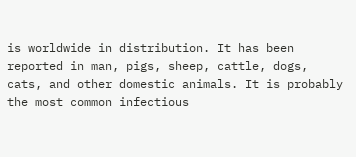is worldwide in distribution. It has been reported in man, pigs, sheep, cattle, dogs, cats, and other domestic animals. It is probably the most common infectious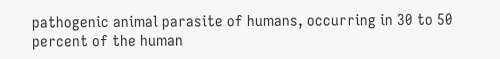pathogenic animal parasite of humans, occurring in 30 to 50 percent of the human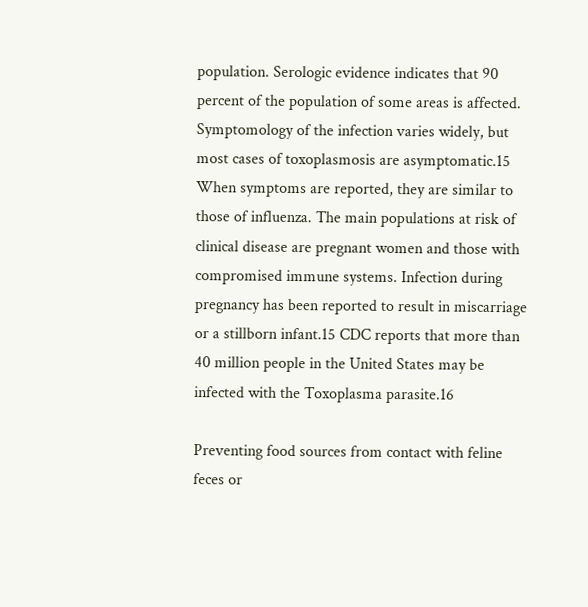population. Serologic evidence indicates that 90 percent of the population of some areas is affected. Symptomology of the infection varies widely, but most cases of toxoplasmosis are asymptomatic.15 When symptoms are reported, they are similar to those of influenza. The main populations at risk of clinical disease are pregnant women and those with compromised immune systems. Infection during pregnancy has been reported to result in miscarriage or a stillborn infant.15 CDC reports that more than 40 million people in the United States may be infected with the Toxoplasma parasite.16

Preventing food sources from contact with feline feces or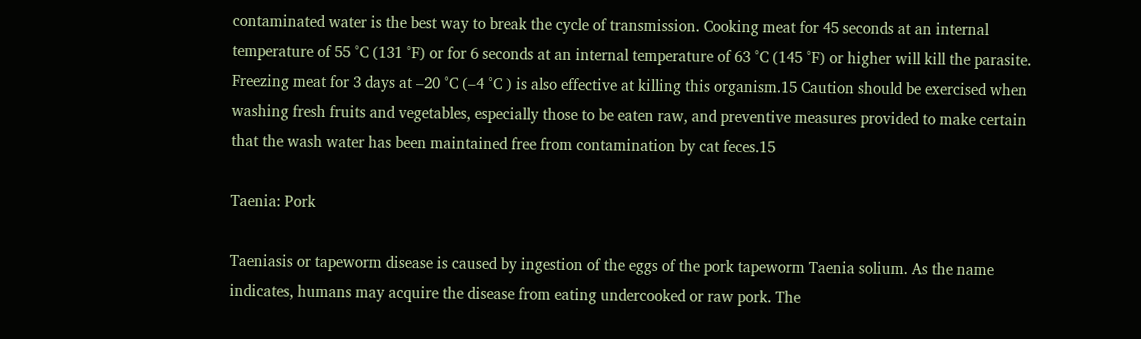contaminated water is the best way to break the cycle of transmission. Cooking meat for 45 seconds at an internal temperature of 55 °C (131 °F) or for 6 seconds at an internal temperature of 63 °C (145 °F) or higher will kill the parasite. Freezing meat for 3 days at –20 °C (–4 °C ) is also effective at killing this organism.15 Caution should be exercised when washing fresh fruits and vegetables, especially those to be eaten raw, and preventive measures provided to make certain that the wash water has been maintained free from contamination by cat feces.15

Taenia: Pork

Taeniasis or tapeworm disease is caused by ingestion of the eggs of the pork tapeworm Taenia solium. As the name indicates, humans may acquire the disease from eating undercooked or raw pork. The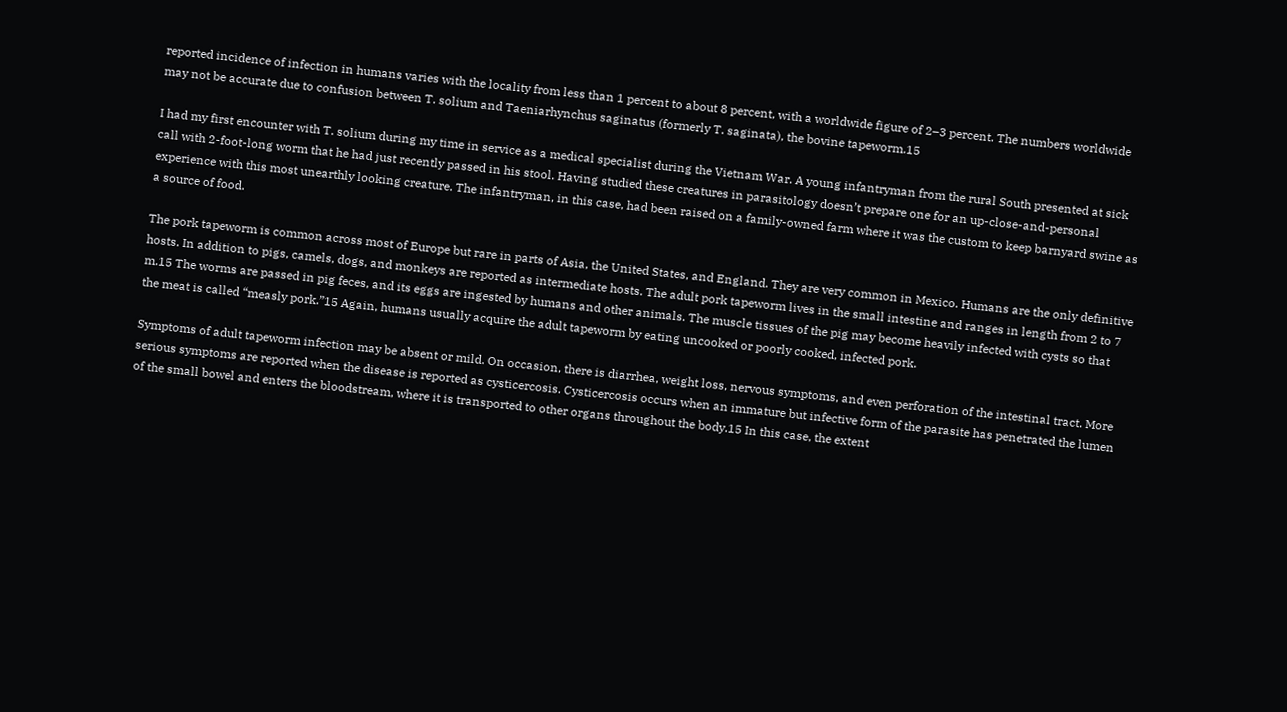reported incidence of infection in humans varies with the locality from less than 1 percent to about 8 percent, with a worldwide figure of 2–3 percent. The numbers worldwide may not be accurate due to confusion between T. solium and Taeniarhynchus saginatus (formerly T. saginata), the bovine tapeworm.15

I had my first encounter with T. solium during my time in service as a medical specialist during the Vietnam War. A young infantryman from the rural South presented at sick call with 2-foot-long worm that he had just recently passed in his stool. Having studied these creatures in parasitology doesn’t prepare one for an up-close-and-personal experience with this most unearthly looking creature. The infantryman, in this case, had been raised on a family-owned farm where it was the custom to keep barnyard swine as a source of food.

The pork tapeworm is common across most of Europe but rare in parts of Asia, the United States, and England. They are very common in Mexico. Humans are the only definitive hosts. In addition to pigs, camels, dogs, and monkeys are reported as intermediate hosts. The adult pork tapeworm lives in the small intestine and ranges in length from 2 to 7 m.15 The worms are passed in pig feces, and its eggs are ingested by humans and other animals. The muscle tissues of the pig may become heavily infected with cysts so that the meat is called “measly pork.”15 Again, humans usually acquire the adult tapeworm by eating uncooked or poorly cooked, infected pork.

Symptoms of adult tapeworm infection may be absent or mild. On occasion, there is diarrhea, weight loss, nervous symptoms, and even perforation of the intestinal tract. More serious symptoms are reported when the disease is reported as cysticercosis. Cysticercosis occurs when an immature but infective form of the parasite has penetrated the lumen of the small bowel and enters the bloodstream, where it is transported to other organs throughout the body.15 In this case, the extent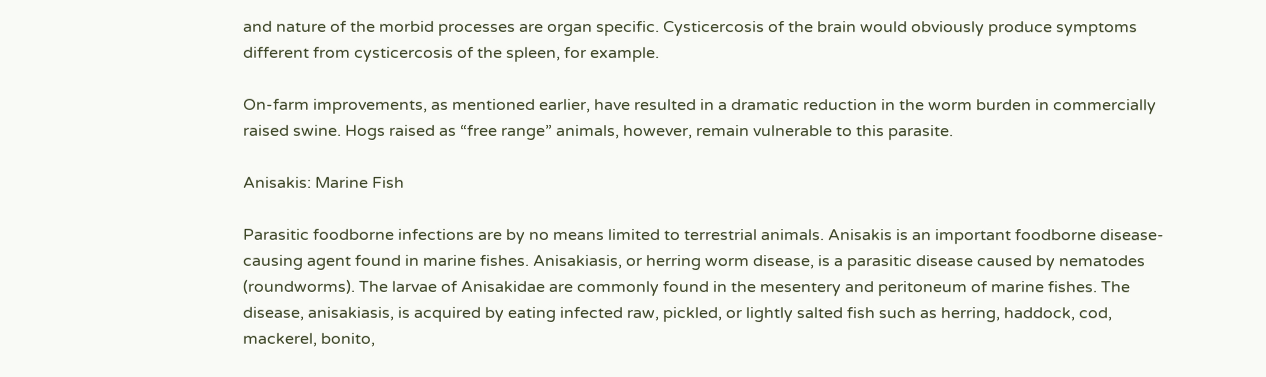and nature of the morbid processes are organ specific. Cysticercosis of the brain would obviously produce symptoms different from cysticercosis of the spleen, for example.

On-farm improvements, as mentioned earlier, have resulted in a dramatic reduction in the worm burden in commercially raised swine. Hogs raised as “free range” animals, however, remain vulnerable to this parasite.

Anisakis: Marine Fish

Parasitic foodborne infections are by no means limited to terrestrial animals. Anisakis is an important foodborne disease-causing agent found in marine fishes. Anisakiasis, or herring worm disease, is a parasitic disease caused by nematodes (roundworms). The larvae of Anisakidae are commonly found in the mesentery and peritoneum of marine fishes. The disease, anisakiasis, is acquired by eating infected raw, pickled, or lightly salted fish such as herring, haddock, cod, mackerel, bonito,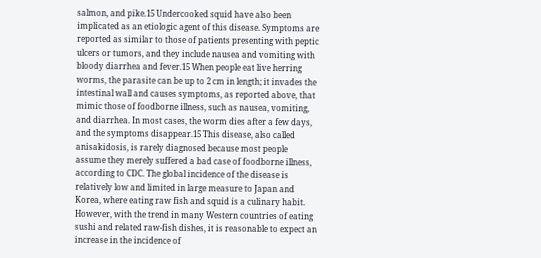salmon, and pike.15 Undercooked squid have also been implicated as an etiologic agent of this disease. Symptoms are reported as similar to those of patients presenting with peptic ulcers or tumors, and they include nausea and vomiting with bloody diarrhea and fever.15 When people eat live herring worms, the parasite can be up to 2 cm in length; it invades the intestinal wall and causes symptoms, as reported above, that mimic those of foodborne illness, such as nausea, vomiting, and diarrhea. In most cases, the worm dies after a few days, and the symptoms disappear.15 This disease, also called anisakidosis, is rarely diagnosed because most people assume they merely suffered a bad case of foodborne illness, according to CDC. The global incidence of the disease is relatively low and limited in large measure to Japan and Korea, where eating raw fish and squid is a culinary habit. However, with the trend in many Western countries of eating sushi and related raw-fish dishes, it is reasonable to expect an increase in the incidence of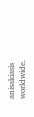anisakiasis worldwide.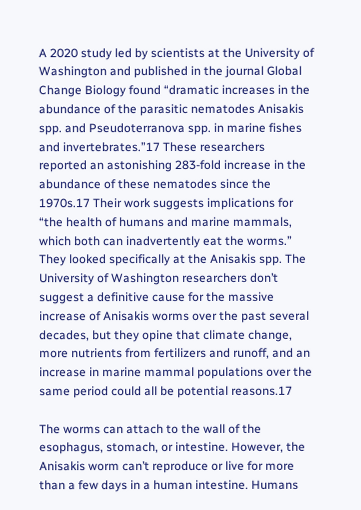A 2020 study led by scientists at the University of Washington and published in the journal Global Change Biology found “dramatic increases in the abundance of the parasitic nematodes Anisakis spp. and Pseudoterranova spp. in marine fishes and invertebrates.”17 These researchers reported an astonishing 283-fold increase in the abundance of these nematodes since the 1970s.17 Their work suggests implications for “the health of humans and marine mammals, which both can inadvertently eat the worms.” They looked specifically at the Anisakis spp. The University of Washington researchers don’t suggest a definitive cause for the massive increase of Anisakis worms over the past several decades, but they opine that climate change, more nutrients from fertilizers and runoff, and an increase in marine mammal populations over the same period could all be potential reasons.17

The worms can attach to the wall of the esophagus, stomach, or intestine. However, the Anisakis worm can’t reproduce or live for more than a few days in a human intestine. Humans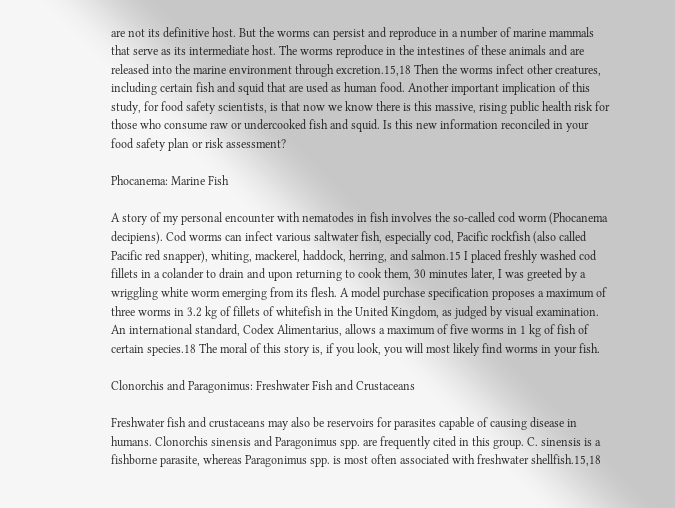are not its definitive host. But the worms can persist and reproduce in a number of marine mammals that serve as its intermediate host. The worms reproduce in the intestines of these animals and are released into the marine environment through excretion.15,18 Then the worms infect other creatures, including certain fish and squid that are used as human food. Another important implication of this study, for food safety scientists, is that now we know there is this massive, rising public health risk for those who consume raw or undercooked fish and squid. Is this new information reconciled in your food safety plan or risk assessment?

Phocanema: Marine Fish

A story of my personal encounter with nematodes in fish involves the so-called cod worm (Phocanema decipiens). Cod worms can infect various saltwater fish, especially cod, Pacific rockfish (also called Pacific red snapper), whiting, mackerel, haddock, herring, and salmon.15 I placed freshly washed cod fillets in a colander to drain and upon returning to cook them, 30 minutes later, I was greeted by a wriggling white worm emerging from its flesh. A model purchase specification proposes a maximum of three worms in 3.2 kg of fillets of whitefish in the United Kingdom, as judged by visual examination. An international standard, Codex Alimentarius, allows a maximum of five worms in 1 kg of fish of certain species.18 The moral of this story is, if you look, you will most likely find worms in your fish.

Clonorchis and Paragonimus: Freshwater Fish and Crustaceans

Freshwater fish and crustaceans may also be reservoirs for parasites capable of causing disease in humans. Clonorchis sinensis and Paragonimus spp. are frequently cited in this group. C. sinensis is a fishborne parasite, whereas Paragonimus spp. is most often associated with freshwater shellfish.15,18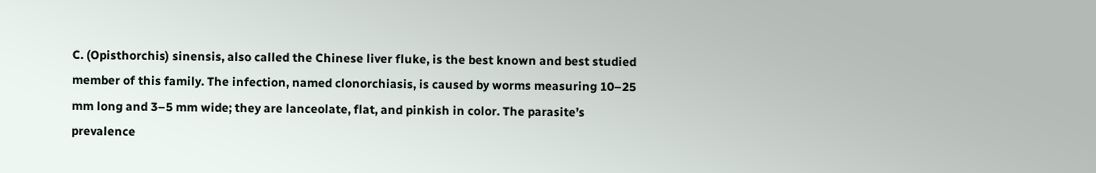C. (Opisthorchis) sinensis, also called the Chinese liver fluke, is the best known and best studied member of this family. The infection, named clonorchiasis, is caused by worms measuring 10–25 mm long and 3–5 mm wide; they are lanceolate, flat, and pinkish in color. The parasite’s prevalence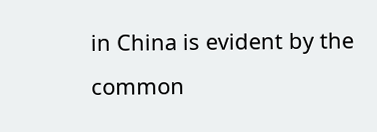in China is evident by the common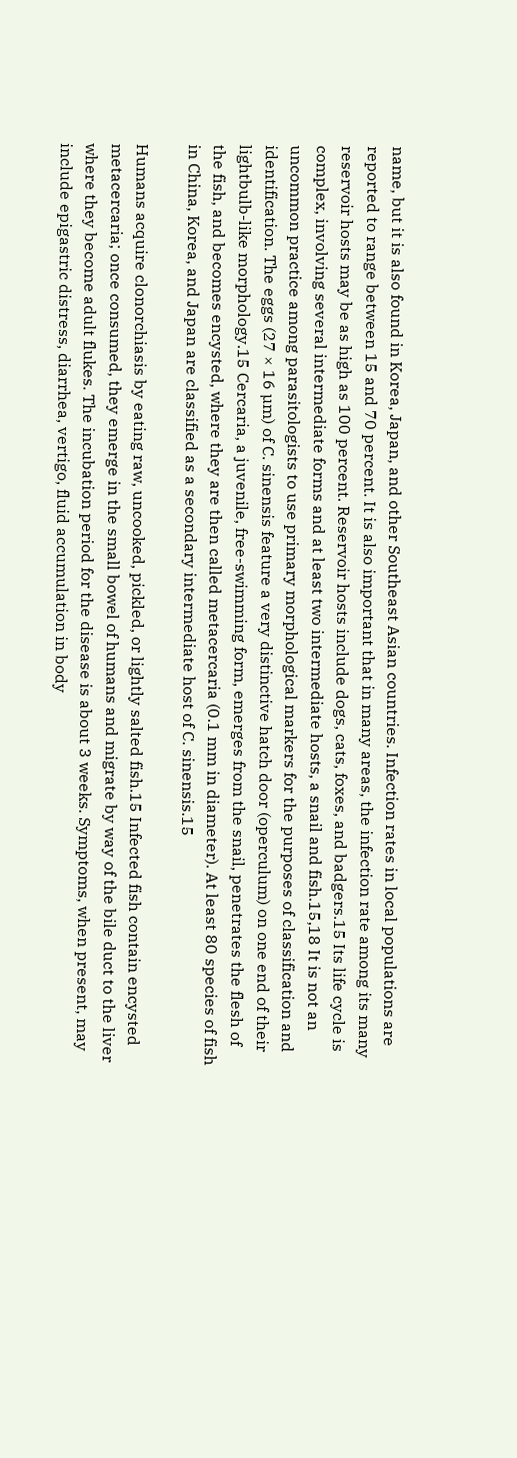name, but it is also found in Korea, Japan, and other Southeast Asian countries. Infection rates in local populations are reported to range between 15 and 70 percent. It is also important that in many areas, the infection rate among its many reservoir hosts may be as high as 100 percent. Reservoir hosts include dogs, cats, foxes, and badgers.15 Its life cycle is complex, involving several intermediate forms and at least two intermediate hosts, a snail and fish.15,18 It is not an uncommon practice among parasitologists to use primary morphological markers for the purposes of classification and identification. The eggs (27 × 16 µm) of C. sinensis feature a very distinctive hatch door (operculum) on one end of their lightbulb-like morphology.15 Cercaria, a juvenile, free-swimming form, emerges from the snail, penetrates the flesh of the fish, and becomes encysted, where they are then called metacercaria (0.1 mm in diameter). At least 80 species of fish in China, Korea, and Japan are classified as a secondary intermediate host of C. sinensis.15

Humans acquire clonorchiasis by eating raw, uncooked, pickled, or lightly salted fish.15 Infected fish contain encysted metacercaria; once consumed, they emerge in the small bowel of humans and migrate by way of the bile duct to the liver where they become adult flukes. The incubation period for the disease is about 3 weeks. Symptoms, when present, may include epigastric distress, diarrhea, vertigo, fluid accumulation in body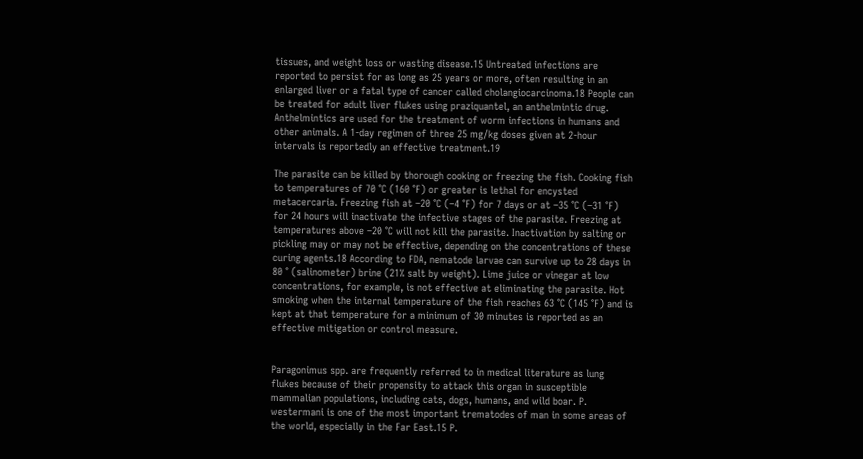tissues, and weight loss or wasting disease.15 Untreated infections are reported to persist for as long as 25 years or more, often resulting in an enlarged liver or a fatal type of cancer called cholangiocarcinoma.18 People can be treated for adult liver flukes using praziquantel, an anthelmintic drug. Anthelmintics are used for the treatment of worm infections in humans and other animals. A 1-day regimen of three 25 mg/kg doses given at 2-hour intervals is reportedly an effective treatment.19

The parasite can be killed by thorough cooking or freezing the fish. Cooking fish to temperatures of 70 °C (160 °F) or greater is lethal for encysted metacercaria. Freezing fish at –20 °C (–4 °F) for 7 days or at –35 °C (–31 °F) for 24 hours will inactivate the infective stages of the parasite. Freezing at temperatures above –20 °C will not kill the parasite. Inactivation by salting or pickling may or may not be effective, depending on the concentrations of these curing agents.18 According to FDA, nematode larvae can survive up to 28 days in 80 ° (salinometer) brine (21% salt by weight). Lime juice or vinegar at low concentrations, for example, is not effective at eliminating the parasite. Hot smoking when the internal temperature of the fish reaches 63 °C (145 °F) and is kept at that temperature for a minimum of 30 minutes is reported as an effective mitigation or control measure.


Paragonimus spp. are frequently referred to in medical literature as lung flukes because of their propensity to attack this organ in susceptible mammalian populations, including cats, dogs, humans, and wild boar. P. westermani is one of the most important trematodes of man in some areas of the world, especially in the Far East.15 P.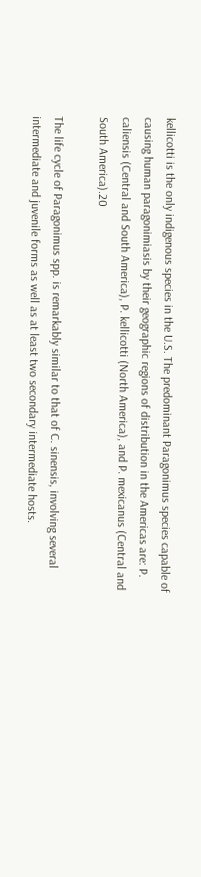kellicotti is the only indigenous species in the U.S. The predominant Paragonimus species capable of causing human paragonimiasis by their geographic regions of distribution in the Americas are: P. caliensis (Central and South America), P. kellicotti (North America), and P. mexicanus (Central and South America).20

The life cycle of Paragonimus spp. is remarkably similar to that of C. sinensis, involving several intermediate and juvenile forms as well as at least two secondary intermediate hosts.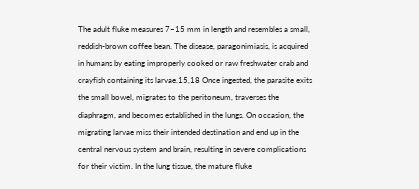The adult fluke measures 7–15 mm in length and resembles a small, reddish-brown coffee bean. The disease, paragonimiasis, is acquired in humans by eating improperly cooked or raw freshwater crab and crayfish containing its larvae.15,18 Once ingested, the parasite exits the small bowel, migrates to the peritoneum, traverses the diaphragm, and becomes established in the lungs. On occasion, the migrating larvae miss their intended destination and end up in the central nervous system and brain, resulting in severe complications for their victim. In the lung tissue, the mature fluke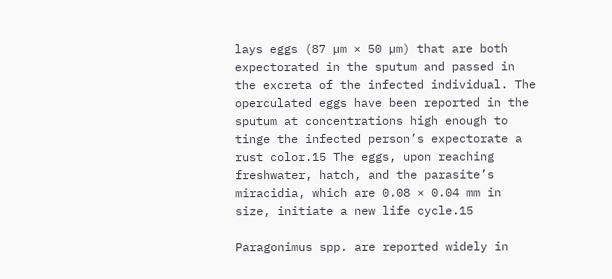lays eggs (87 µm × 50 µm) that are both expectorated in the sputum and passed in the excreta of the infected individual. The operculated eggs have been reported in the sputum at concentrations high enough to tinge the infected person’s expectorate a rust color.15 The eggs, upon reaching freshwater, hatch, and the parasite’s miracidia, which are 0.08 × 0.04 mm in size, initiate a new life cycle.15

Paragonimus spp. are reported widely in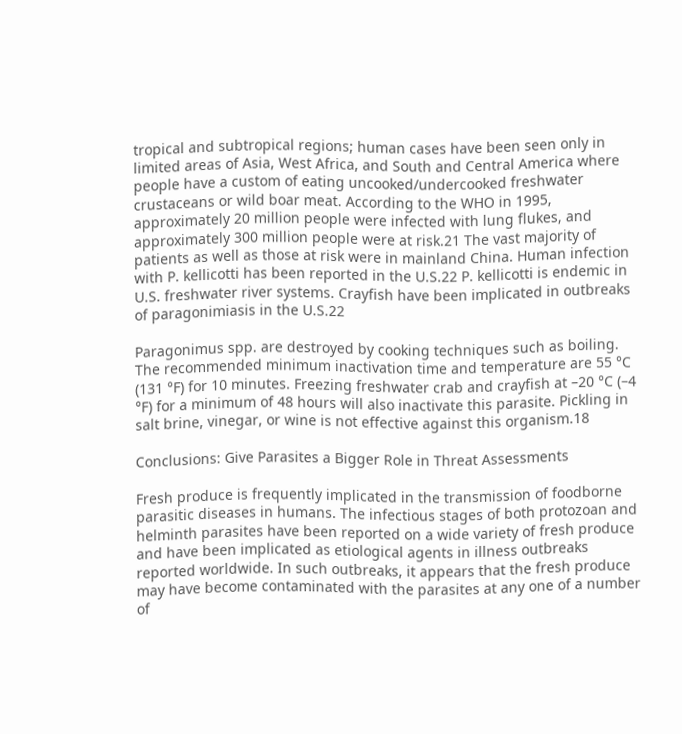tropical and subtropical regions; human cases have been seen only in limited areas of Asia, West Africa, and South and Central America where people have a custom of eating uncooked/undercooked freshwater crustaceans or wild boar meat. According to the WHO in 1995, approximately 20 million people were infected with lung flukes, and approximately 300 million people were at risk.21 The vast majority of patients as well as those at risk were in mainland China. Human infection with P. kellicotti has been reported in the U.S.22 P. kellicotti is endemic in U.S. freshwater river systems. Crayfish have been implicated in outbreaks of paragonimiasis in the U.S.22

Paragonimus spp. are destroyed by cooking techniques such as boiling. The recommended minimum inactivation time and temperature are 55 °C (131 °F) for 10 minutes. Freezing freshwater crab and crayfish at –20 °C (–4 °F) for a minimum of 48 hours will also inactivate this parasite. Pickling in salt brine, vinegar, or wine is not effective against this organism.18

Conclusions: Give Parasites a Bigger Role in Threat Assessments

Fresh produce is frequently implicated in the transmission of foodborne parasitic diseases in humans. The infectious stages of both protozoan and helminth parasites have been reported on a wide variety of fresh produce and have been implicated as etiological agents in illness outbreaks reported worldwide. In such outbreaks, it appears that the fresh produce may have become contaminated with the parasites at any one of a number of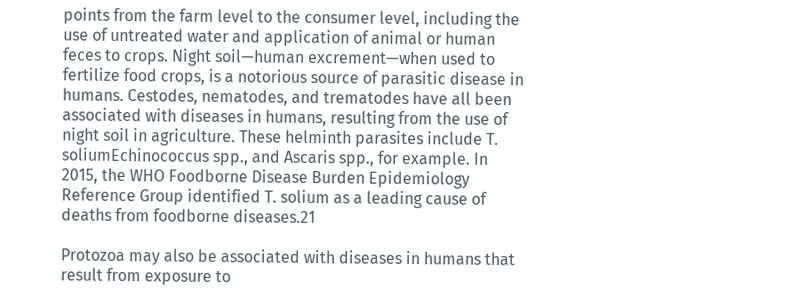points from the farm level to the consumer level, including the use of untreated water and application of animal or human feces to crops. Night soil—human excrement—when used to fertilize food crops, is a notorious source of parasitic disease in humans. Cestodes, nematodes, and trematodes have all been associated with diseases in humans, resulting from the use of night soil in agriculture. These helminth parasites include T. soliumEchinococcus spp., and Ascaris spp., for example. In 2015, the WHO Foodborne Disease Burden Epidemiology Reference Group identified T. solium as a leading cause of deaths from foodborne diseases.21

Protozoa may also be associated with diseases in humans that result from exposure to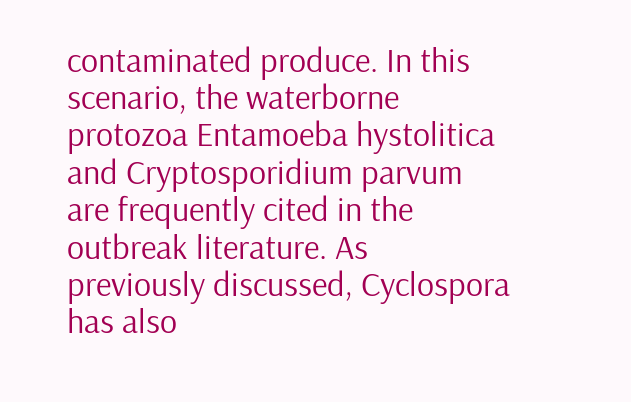contaminated produce. In this scenario, the waterborne protozoa Entamoeba hystolitica and Cryptosporidium parvum are frequently cited in the outbreak literature. As previously discussed, Cyclospora has also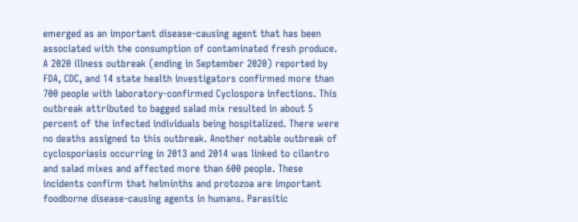emerged as an important disease-causing agent that has been associated with the consumption of contaminated fresh produce. A 2020 illness outbreak (ending in September 2020) reported by FDA, CDC, and 14 state health investigators confirmed more than 700 people with laboratory-confirmed Cyclospora infections. This outbreak attributed to bagged salad mix resulted in about 5 percent of the infected individuals being hospitalized. There were no deaths assigned to this outbreak. Another notable outbreak of cyclosporiasis occurring in 2013 and 2014 was linked to cilantro and salad mixes and affected more than 600 people. These incidents confirm that helminths and protozoa are important foodborne disease-causing agents in humans. Parasitic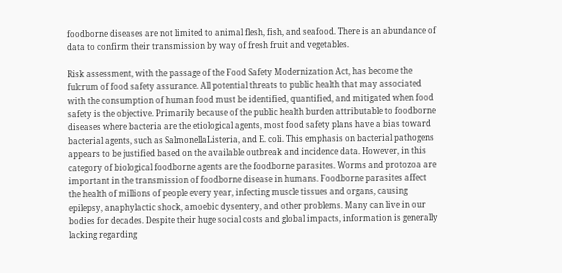foodborne diseases are not limited to animal flesh, fish, and seafood. There is an abundance of data to confirm their transmission by way of fresh fruit and vegetables.

Risk assessment, with the passage of the Food Safety Modernization Act, has become the fulcrum of food safety assurance. All potential threats to public health that may associated with the consumption of human food must be identified, quantified, and mitigated when food safety is the objective. Primarily because of the public health burden attributable to foodborne diseases where bacteria are the etiological agents, most food safety plans have a bias toward bacterial agents, such as SalmonellaListeria, and E. coli. This emphasis on bacterial pathogens appears to be justified based on the available outbreak and incidence data. However, in this category of biological foodborne agents are the foodborne parasites. Worms and protozoa are important in the transmission of foodborne disease in humans. Foodborne parasites affect the health of millions of people every year, infecting muscle tissues and organs, causing epilepsy, anaphylactic shock, amoebic dysentery, and other problems. Many can live in our bodies for decades. Despite their huge social costs and global impacts, information is generally lacking regarding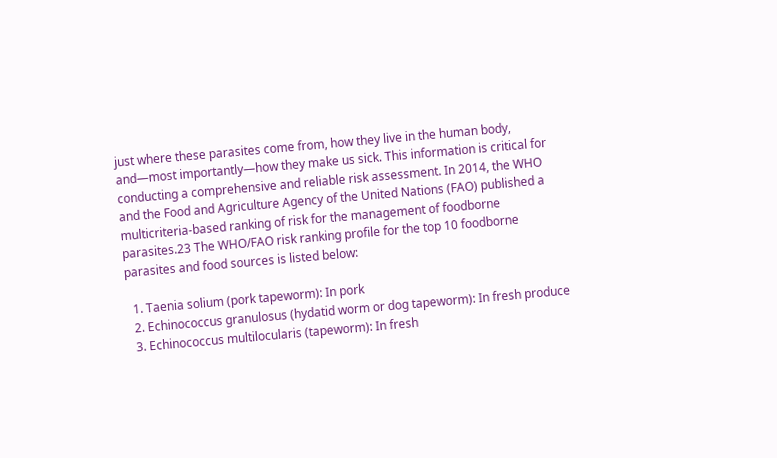just where these parasites come from, how they live in the human body, and—most importantly—how they make us sick. This information is critical for conducting a comprehensive and reliable risk assessment. In 2014, the WHO and the Food and Agriculture Agency of the United Nations (FAO) published a multicriteria-based ranking of risk for the management of foodborne parasites.23 The WHO/FAO risk ranking profile for the top 10 foodborne parasites and food sources is listed below:

  1. Taenia solium (pork tapeworm): In pork
  2. Echinococcus granulosus (hydatid worm or dog tapeworm): In fresh produce
  3. Echinococcus multilocularis (tapeworm): In fresh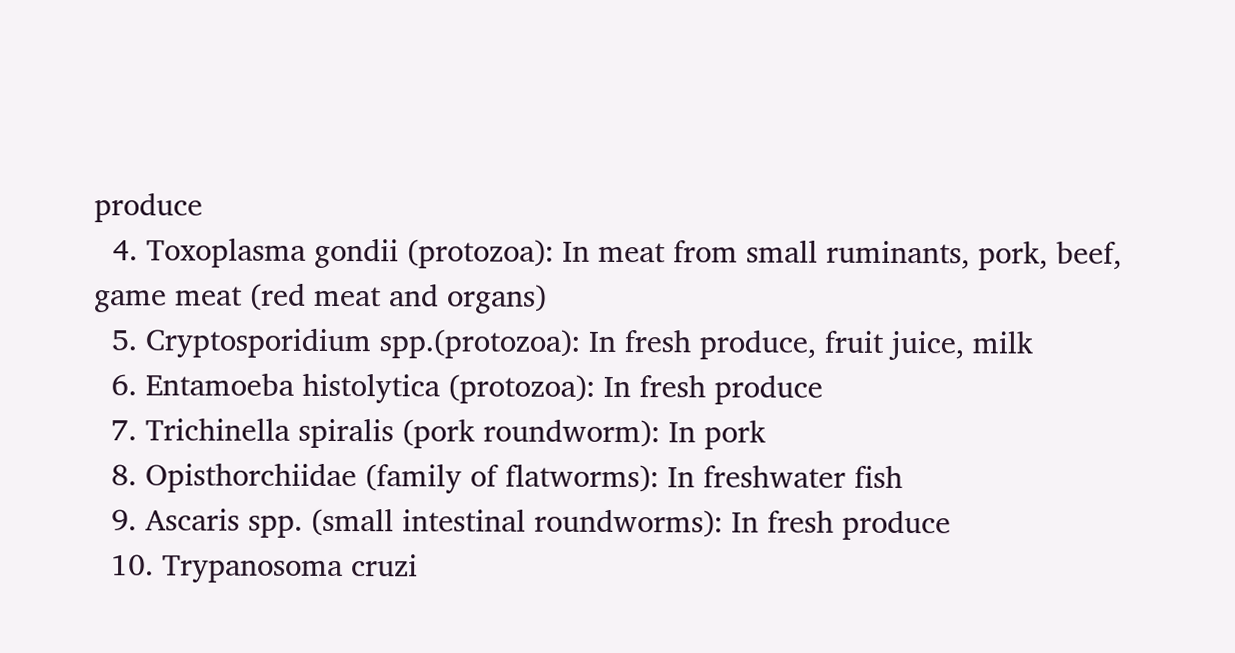produce
  4. Toxoplasma gondii (protozoa): In meat from small ruminants, pork, beef, game meat (red meat and organs)
  5. Cryptosporidium spp.(protozoa): In fresh produce, fruit juice, milk
  6. Entamoeba histolytica (protozoa): In fresh produce
  7. Trichinella spiralis (pork roundworm): In pork
  8. Opisthorchiidae (family of flatworms): In freshwater fish
  9. Ascaris spp. (small intestinal roundworms): In fresh produce
  10. Trypanosoma cruzi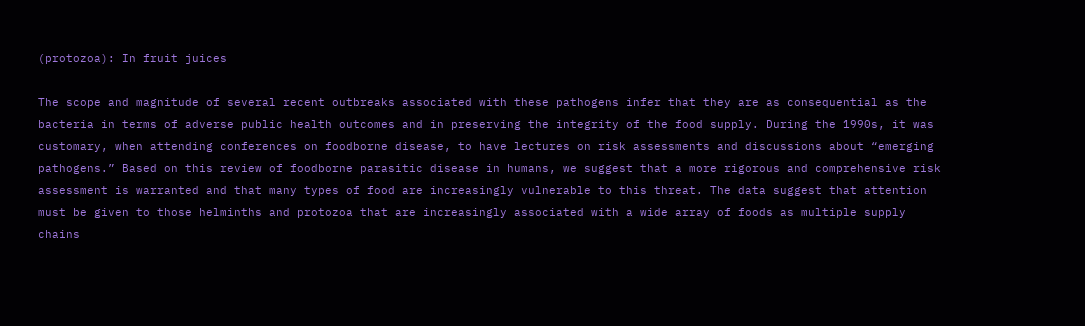(protozoa): In fruit juices

The scope and magnitude of several recent outbreaks associated with these pathogens infer that they are as consequential as the bacteria in terms of adverse public health outcomes and in preserving the integrity of the food supply. During the 1990s, it was customary, when attending conferences on foodborne disease, to have lectures on risk assessments and discussions about “emerging pathogens.” Based on this review of foodborne parasitic disease in humans, we suggest that a more rigorous and comprehensive risk assessment is warranted and that many types of food are increasingly vulnerable to this threat. The data suggest that attention must be given to those helminths and protozoa that are increasingly associated with a wide array of foods as multiple supply chains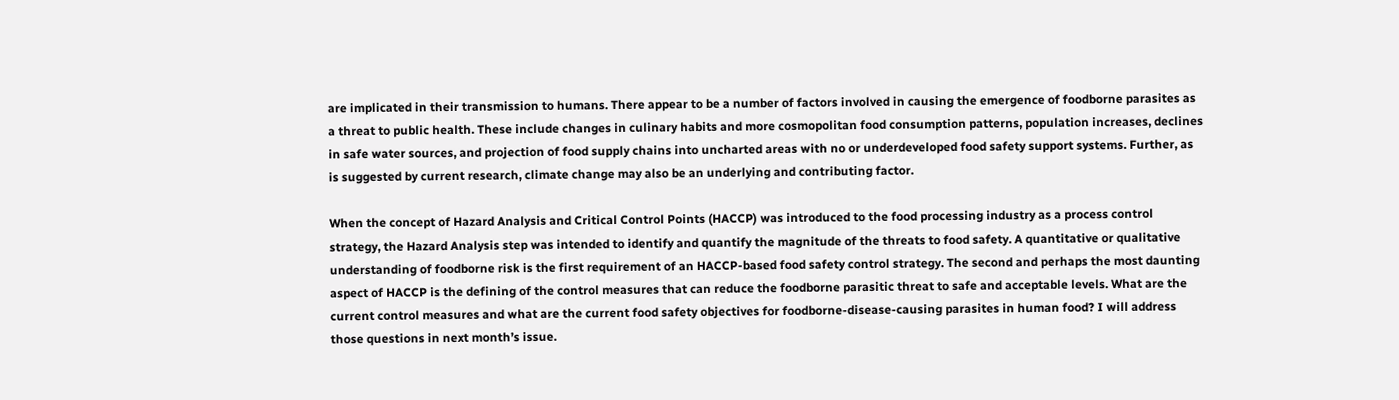are implicated in their transmission to humans. There appear to be a number of factors involved in causing the emergence of foodborne parasites as a threat to public health. These include changes in culinary habits and more cosmopolitan food consumption patterns, population increases, declines in safe water sources, and projection of food supply chains into uncharted areas with no or underdeveloped food safety support systems. Further, as is suggested by current research, climate change may also be an underlying and contributing factor.

When the concept of Hazard Analysis and Critical Control Points (HACCP) was introduced to the food processing industry as a process control strategy, the Hazard Analysis step was intended to identify and quantify the magnitude of the threats to food safety. A quantitative or qualitative understanding of foodborne risk is the first requirement of an HACCP-based food safety control strategy. The second and perhaps the most daunting aspect of HACCP is the defining of the control measures that can reduce the foodborne parasitic threat to safe and acceptable levels. What are the current control measures and what are the current food safety objectives for foodborne-disease-causing parasites in human food? I will address those questions in next month’s issue.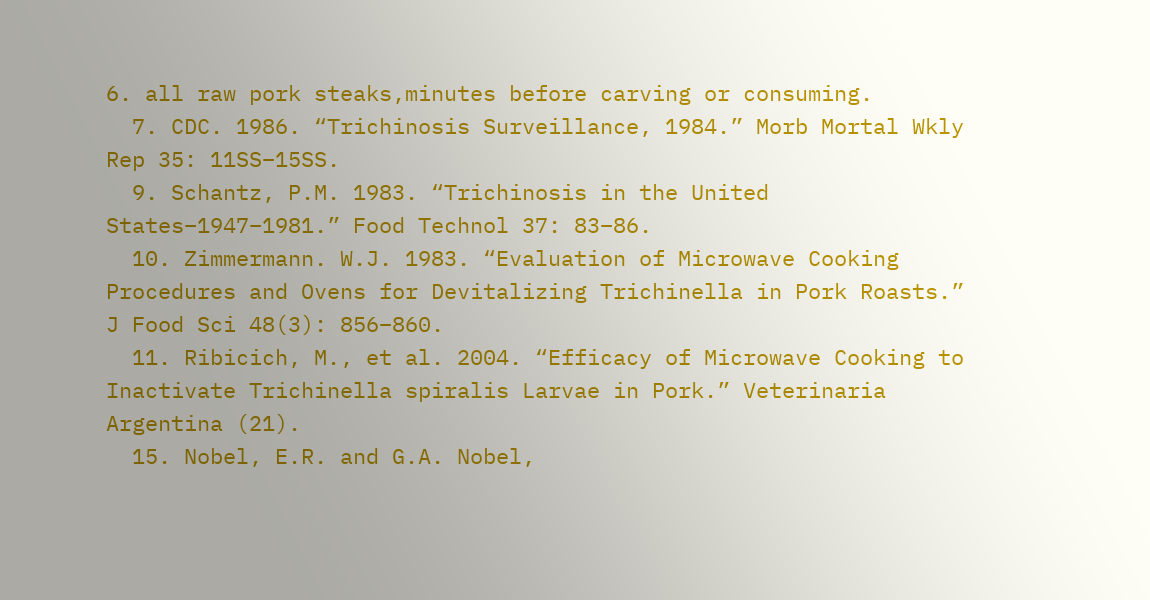6. all raw pork steaks,minutes before carving or consuming.
  7. CDC. 1986. “Trichinosis Surveillance, 1984.” Morb Mortal Wkly Rep 35: 11SS–15SS.
  9. Schantz, P.M. 1983. “Trichinosis in the United States–1947–1981.” Food Technol 37: 83–86.
  10. Zimmermann. W.J. 1983. “Evaluation of Microwave Cooking Procedures and Ovens for Devitalizing Trichinella in Pork Roasts.” J Food Sci 48(3): 856–860.
  11. Ribicich, M., et al. 2004. “Efficacy of Microwave Cooking to Inactivate Trichinella spiralis Larvae in Pork.” Veterinaria Argentina (21).
  15. Nobel, E.R. and G.A. Nobel,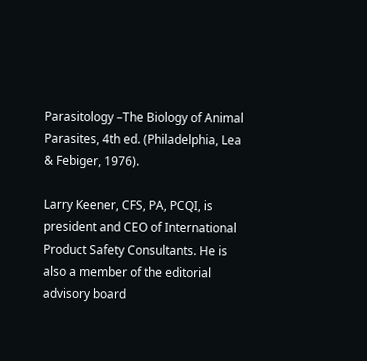Parasitology –The Biology of Animal Parasites, 4th ed. (Philadelphia, Lea & Febiger, 1976).

Larry Keener, CFS, PA, PCQI, is president and CEO of International Product Safety Consultants. He is also a member of the editorial advisory board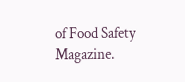of Food Safety Magazine.